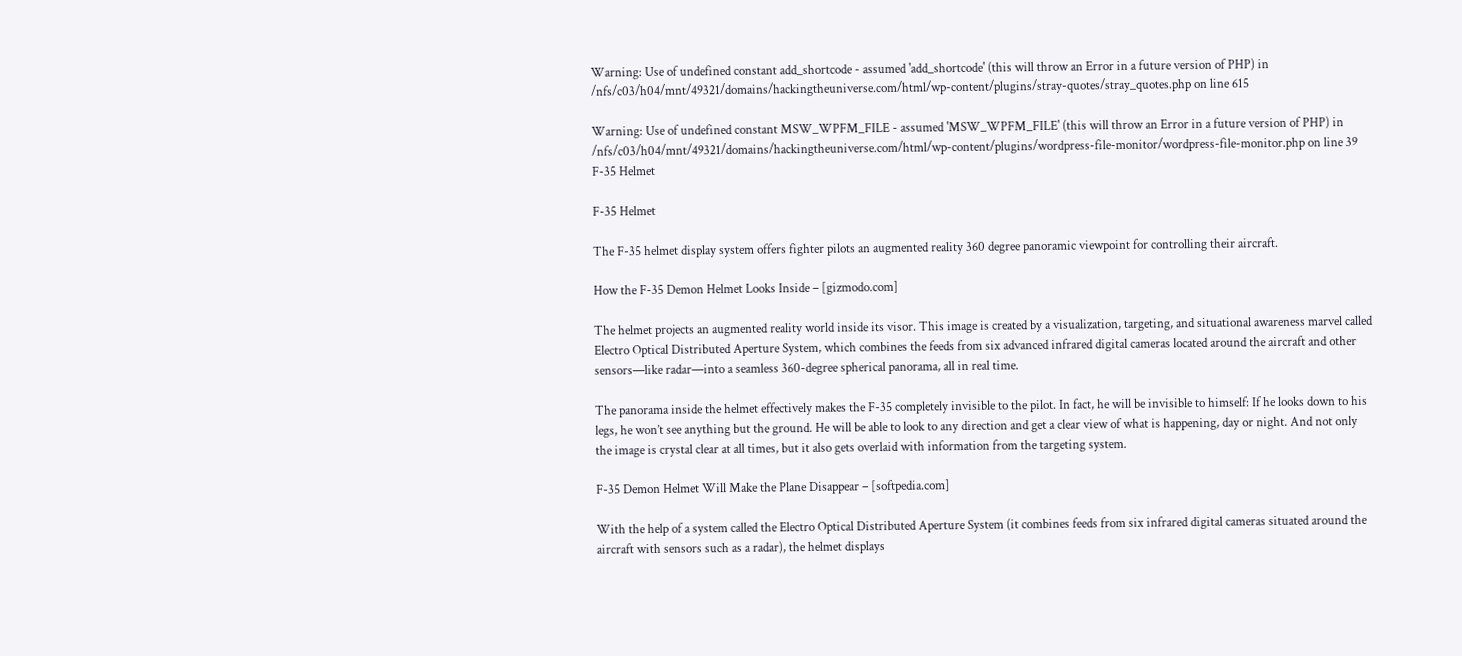Warning: Use of undefined constant add_shortcode - assumed 'add_shortcode' (this will throw an Error in a future version of PHP) in /nfs/c03/h04/mnt/49321/domains/hackingtheuniverse.com/html/wp-content/plugins/stray-quotes/stray_quotes.php on line 615

Warning: Use of undefined constant MSW_WPFM_FILE - assumed 'MSW_WPFM_FILE' (this will throw an Error in a future version of PHP) in /nfs/c03/h04/mnt/49321/domains/hackingtheuniverse.com/html/wp-content/plugins/wordpress-file-monitor/wordpress-file-monitor.php on line 39
F-35 Helmet

F-35 Helmet

The F-35 helmet display system offers fighter pilots an augmented reality 360 degree panoramic viewpoint for controlling their aircraft.

How the F-35 Demon Helmet Looks Inside – [gizmodo.com]

The helmet projects an augmented reality world inside its visor. This image is created by a visualization, targeting, and situational awareness marvel called Electro Optical Distributed Aperture System, which combines the feeds from six advanced infrared digital cameras located around the aircraft and other sensors—like radar—into a seamless 360-degree spherical panorama, all in real time.

The panorama inside the helmet effectively makes the F-35 completely invisible to the pilot. In fact, he will be invisible to himself: If he looks down to his legs, he won’t see anything but the ground. He will be able to look to any direction and get a clear view of what is happening, day or night. And not only the image is crystal clear at all times, but it also gets overlaid with information from the targeting system.

F-35 Demon Helmet Will Make the Plane Disappear – [softpedia.com]

With the help of a system called the Electro Optical Distributed Aperture System (it combines feeds from six infrared digital cameras situated around the aircraft with sensors such as a radar), the helmet displays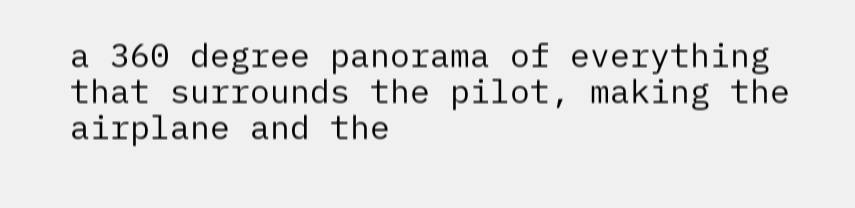a 360 degree panorama of everything that surrounds the pilot, making the airplane and the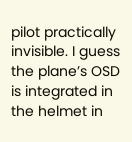pilot practically invisible. I guess the plane’s OSD is integrated in the helmet in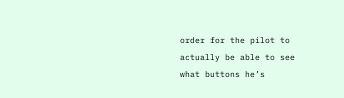order for the pilot to actually be able to see what buttons he’s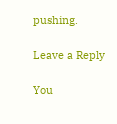pushing.

Leave a Reply

You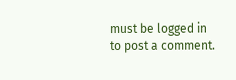must be logged in to post a comment.